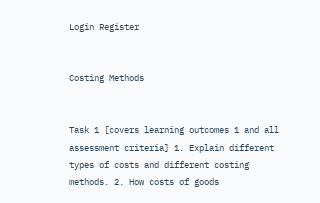Login Register


Costing Methods


Task 1 [covers learning outcomes 1 and all assessment criteria] 1. Explain different types of costs and different costing methods. 2. How costs of goods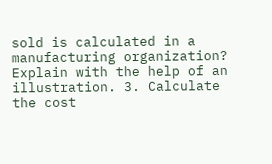sold is calculated in a manufacturing organization? Explain with the help of an illustration. 3. Calculate the cost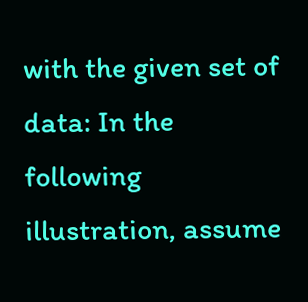with the given set of data: In the following illustration, assume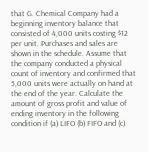that G. Chemical Company had a beginning inventory balance that consisted of 4,000 units costing $12 per unit. Purchases and sales are shown in the schedule. Assume that the company conducted a physical count of inventory and confirmed that 5,000 units were actually on hand at the end of the year. Calculate the amount of gross profit and value of ending inventory in the following condition if (a) LIFO (b) FIFO and (c)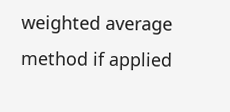weighted average method if applied